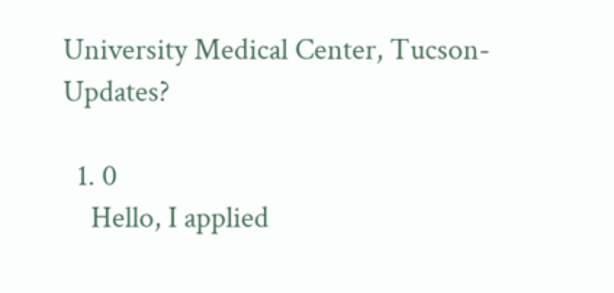University Medical Center, Tucson- Updates?

  1. 0
    Hello, I applied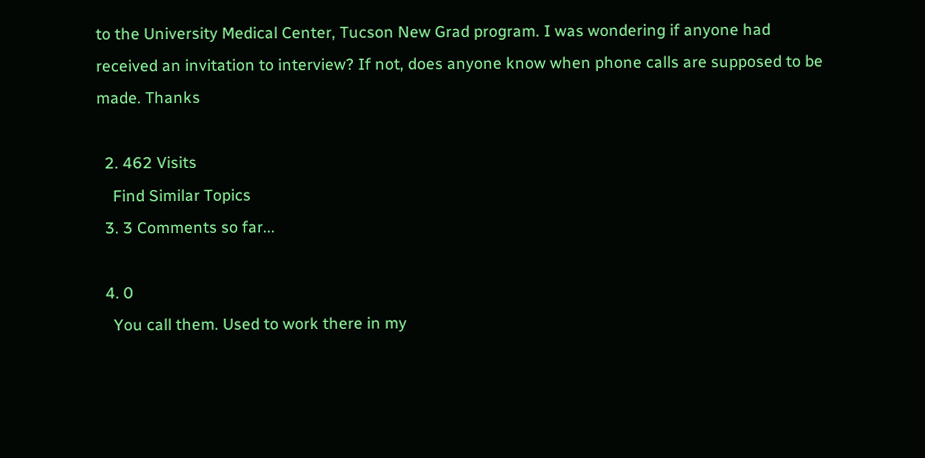to the University Medical Center, Tucson New Grad program. I was wondering if anyone had received an invitation to interview? If not, does anyone know when phone calls are supposed to be made. Thanks

  2. 462 Visits
    Find Similar Topics
  3. 3 Comments so far...

  4. 0
    You call them. Used to work there in my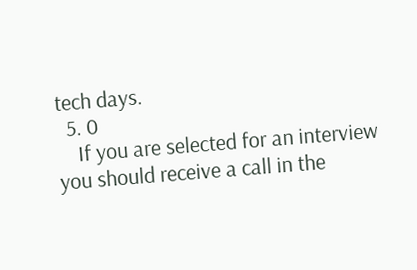tech days.
  5. 0
    If you are selected for an interview you should receive a call in the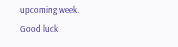upcoming week. Good luck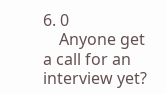6. 0
    Anyone get a call for an interview yet?